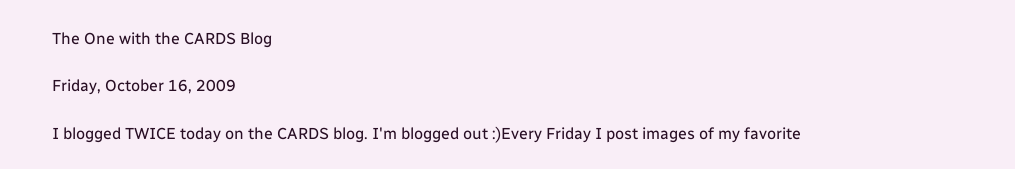The One with the CARDS Blog

Friday, October 16, 2009

I blogged TWICE today on the CARDS blog. I'm blogged out :)Every Friday I post images of my favorite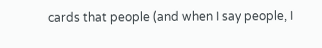cards that people (and when I say people, I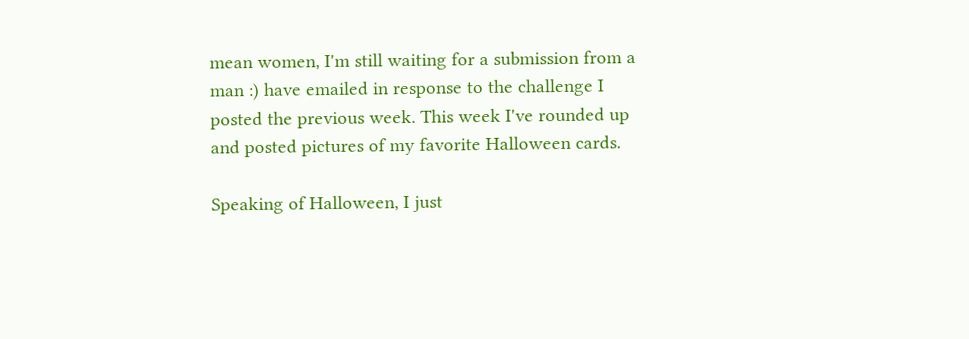mean women, I'm still waiting for a submission from a man :) have emailed in response to the challenge I posted the previous week. This week I've rounded up and posted pictures of my favorite Halloween cards.

Speaking of Halloween, I just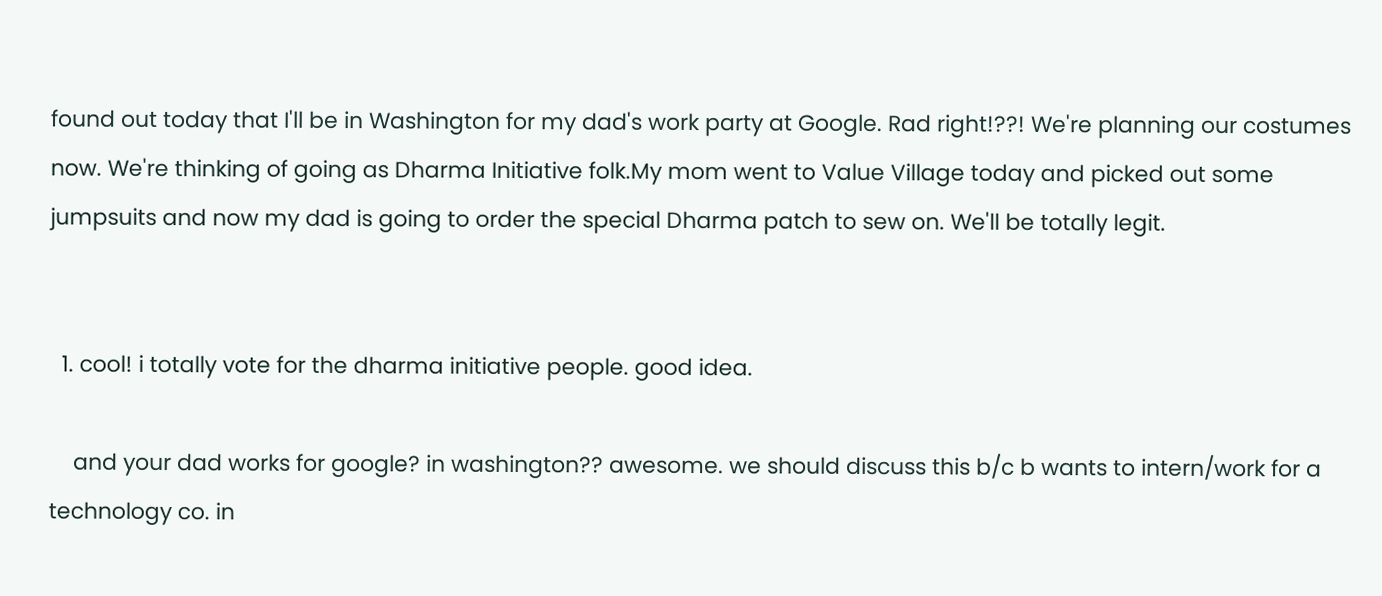found out today that I'll be in Washington for my dad's work party at Google. Rad right!??! We're planning our costumes now. We're thinking of going as Dharma Initiative folk.My mom went to Value Village today and picked out some jumpsuits and now my dad is going to order the special Dharma patch to sew on. We'll be totally legit.


  1. cool! i totally vote for the dharma initiative people. good idea.

    and your dad works for google? in washington?? awesome. we should discuss this b/c b wants to intern/work for a technology co. in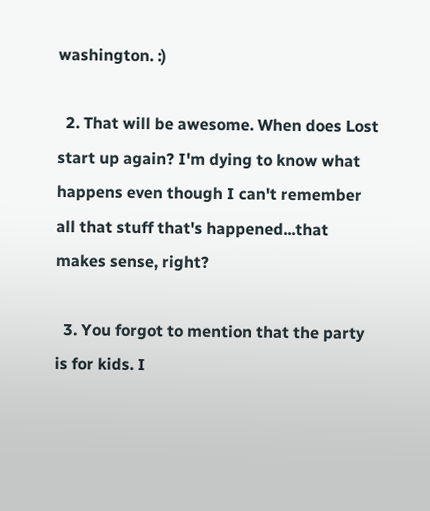washington. :)

  2. That will be awesome. When does Lost start up again? I'm dying to know what happens even though I can't remember all that stuff that's happened...that makes sense, right?

  3. You forgot to mention that the party is for kids. I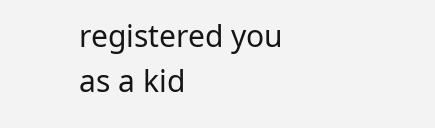registered you as a kid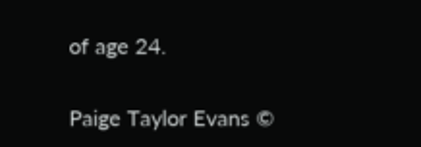of age 24.


Paige Taylor Evans ©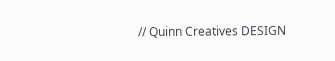// Quinn Creatives DESIGN